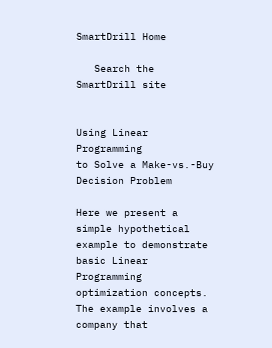SmartDrill Home

   Search the SmartDrill site


Using Linear Programming
to Solve a Make-vs.-Buy Decision Problem

Here we present a simple hypothetical example to demonstrate basic Linear Programming optimization concepts.  The example involves a company that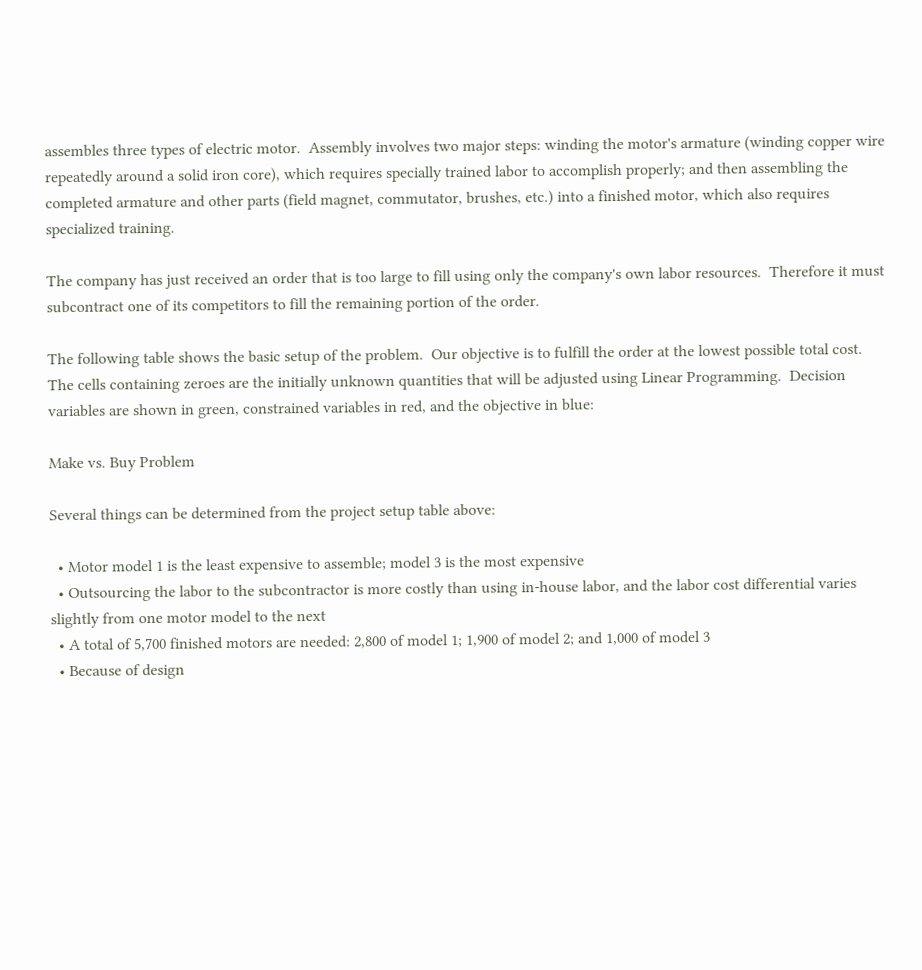assembles three types of electric motor.  Assembly involves two major steps: winding the motor's armature (winding copper wire repeatedly around a solid iron core), which requires specially trained labor to accomplish properly; and then assembling the completed armature and other parts (field magnet, commutator, brushes, etc.) into a finished motor, which also requires specialized training.

The company has just received an order that is too large to fill using only the company's own labor resources.  Therefore it must subcontract one of its competitors to fill the remaining portion of the order.

The following table shows the basic setup of the problem.  Our objective is to fulfill the order at the lowest possible total cost.  The cells containing zeroes are the initially unknown quantities that will be adjusted using Linear Programming.  Decision variables are shown in green, constrained variables in red, and the objective in blue:

Make vs. Buy Problem

Several things can be determined from the project setup table above:

  • Motor model 1 is the least expensive to assemble; model 3 is the most expensive
  • Outsourcing the labor to the subcontractor is more costly than using in-house labor, and the labor cost differential varies slightly from one motor model to the next
  • A total of 5,700 finished motors are needed: 2,800 of model 1; 1,900 of model 2; and 1,000 of model 3
  • Because of design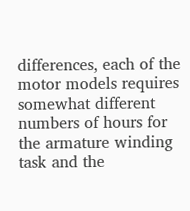differences, each of the motor models requires somewhat different numbers of hours for the armature winding task and the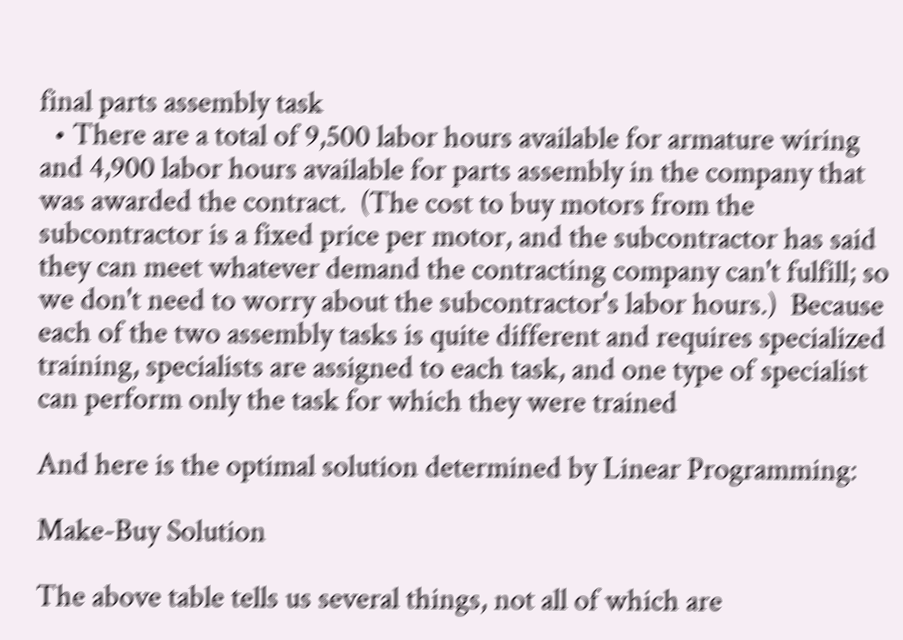final parts assembly task
  • There are a total of 9,500 labor hours available for armature wiring and 4,900 labor hours available for parts assembly in the company that was awarded the contract.  (The cost to buy motors from the subcontractor is a fixed price per motor, and the subcontractor has said they can meet whatever demand the contracting company can't fulfill; so we don't need to worry about the subcontractor's labor hours.)  Because each of the two assembly tasks is quite different and requires specialized training, specialists are assigned to each task, and one type of specialist can perform only the task for which they were trained

And here is the optimal solution determined by Linear Programming:

Make-Buy Solution

The above table tells us several things, not all of which are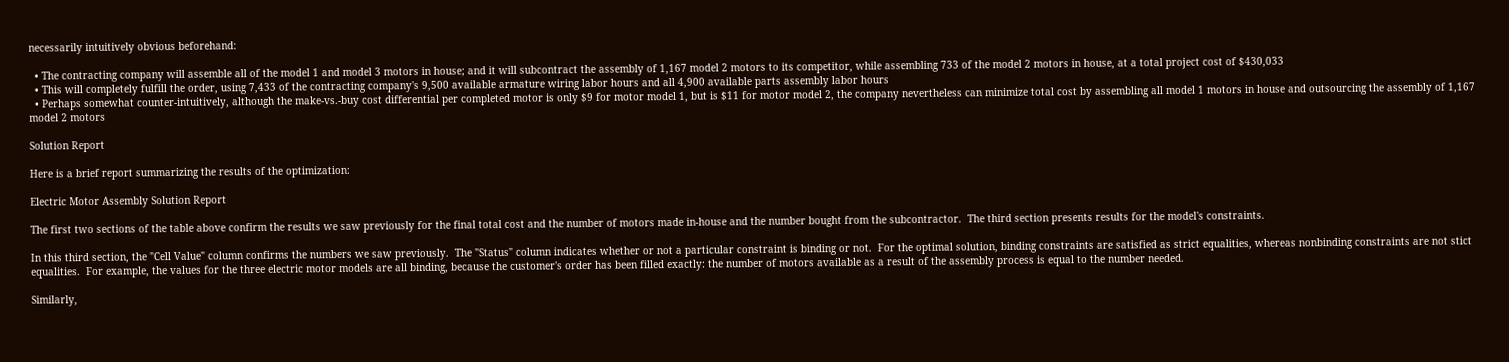necessarily intuitively obvious beforehand:

  • The contracting company will assemble all of the model 1 and model 3 motors in house; and it will subcontract the assembly of 1,167 model 2 motors to its competitor, while assembling 733 of the model 2 motors in house, at a total project cost of $430,033
  • This will completely fulfill the order, using 7,433 of the contracting company's 9,500 available armature wiring labor hours and all 4,900 available parts assembly labor hours
  • Perhaps somewhat counter-intuitively, although the make-vs.-buy cost differential per completed motor is only $9 for motor model 1, but is $11 for motor model 2, the company nevertheless can minimize total cost by assembling all model 1 motors in house and outsourcing the assembly of 1,167 model 2 motors

Solution Report

Here is a brief report summarizing the results of the optimization:

Electric Motor Assembly Solution Report

The first two sections of the table above confirm the results we saw previously for the final total cost and the number of motors made in-house and the number bought from the subcontractor.  The third section presents results for the model's constraints.

In this third section, the "Cell Value" column confirms the numbers we saw previously.  The "Status" column indicates whether or not a particular constraint is binding or not.  For the optimal solution, binding constraints are satisfied as strict equalities, whereas nonbinding constraints are not stict equalities.  For example, the values for the three electric motor models are all binding, because the customer's order has been filled exactly: the number of motors available as a result of the assembly process is equal to the number needed.

Similarly,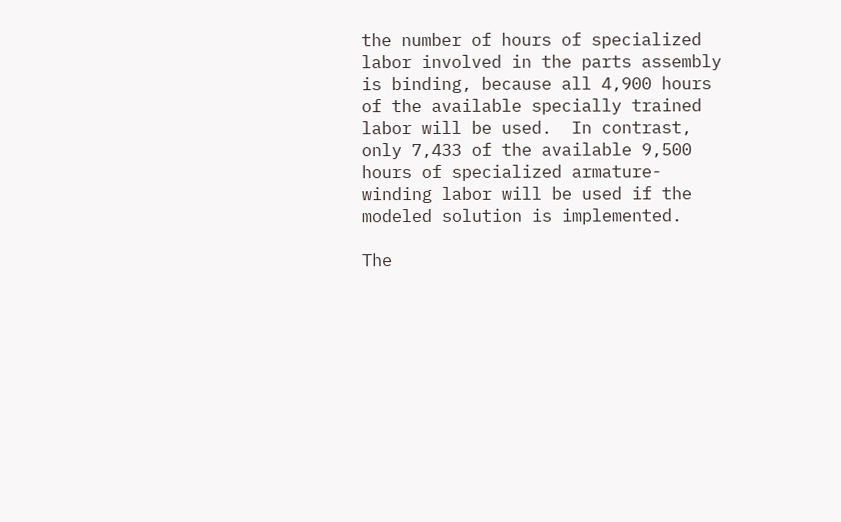the number of hours of specialized labor involved in the parts assembly is binding, because all 4,900 hours of the available specially trained labor will be used.  In contrast, only 7,433 of the available 9,500 hours of specialized armature-winding labor will be used if the modeled solution is implemented.

The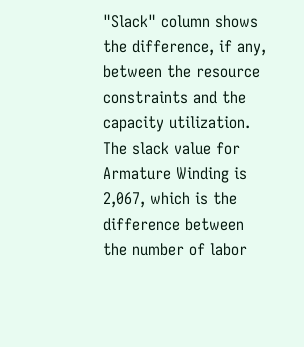"Slack" column shows the difference, if any, between the resource constraints and the capacity utilization.  The slack value for Armature Winding is 2,067, which is the difference between the number of labor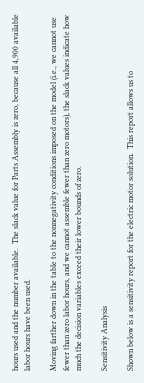hours used and the number available.  The slack value for Parts Assembly is zero, because all 4,900 available labor hours have been used.

Moving farther down in the table to the nonnegativity conditions imposed on the model (i.e., we cannot use fewer than zero labor hours, and we cannot assemble fewer than zero motors), the slack values indicate how much the decision variables exceed their lower bounds of zero.

Sensitivity Analysis

Shown below is a sensitivity report for the electric motor solution.  This report allows us to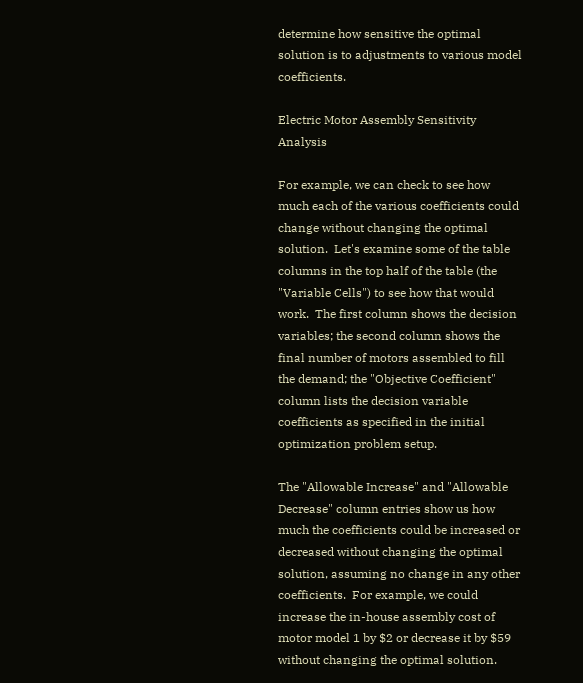determine how sensitive the optimal solution is to adjustments to various model coefficients.

Electric Motor Assembly Sensitivity Analysis

For example, we can check to see how much each of the various coefficients could change without changing the optimal solution.  Let's examine some of the table columns in the top half of the table (the "Variable Cells") to see how that would work.  The first column shows the decision variables; the second column shows the final number of motors assembled to fill the demand; the "Objective Coefficient" column lists the decision variable coefficients as specified in the initial optimization problem setup.

The "Allowable Increase" and "Allowable Decrease" column entries show us how much the coefficients could be increased or decreased without changing the optimal solution, assuming no change in any other coefficients.  For example, we could increase the in-house assembly cost of motor model 1 by $2 or decrease it by $59 without changing the optimal solution.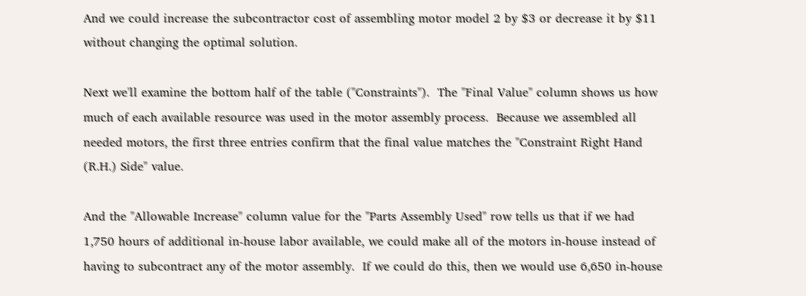And we could increase the subcontractor cost of assembling motor model 2 by $3 or decrease it by $11 without changing the optimal solution.

Next we'll examine the bottom half of the table ("Constraints").  The "Final Value" column shows us how much of each available resource was used in the motor assembly process.  Because we assembled all needed motors, the first three entries confirm that the final value matches the "Constraint Right Hand (R.H.) Side" value.

And the "Allowable Increase" column value for the "Parts Assembly Used" row tells us that if we had 1,750 hours of additional in-house labor available, we could make all of the motors in-house instead of having to subcontract any of the motor assembly.  If we could do this, then we would use 6,650 in-house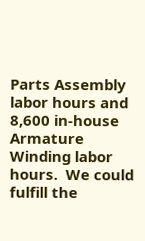Parts Assembly labor hours and 8,600 in-house Armature Winding labor hours.  We could fulfill the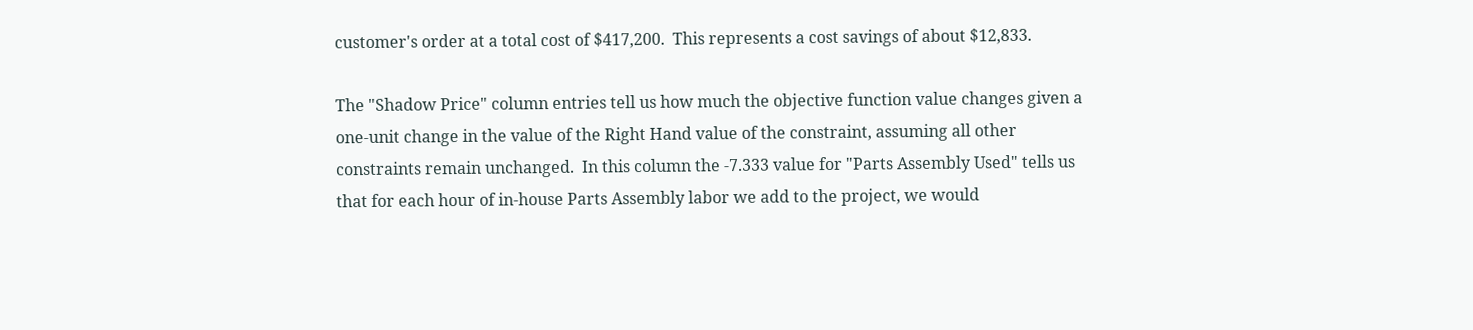customer's order at a total cost of $417,200.  This represents a cost savings of about $12,833.

The "Shadow Price" column entries tell us how much the objective function value changes given a one-unit change in the value of the Right Hand value of the constraint, assuming all other constraints remain unchanged.  In this column the -7.333 value for "Parts Assembly Used" tells us that for each hour of in-house Parts Assembly labor we add to the project, we would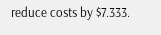reduce costs by $7.333.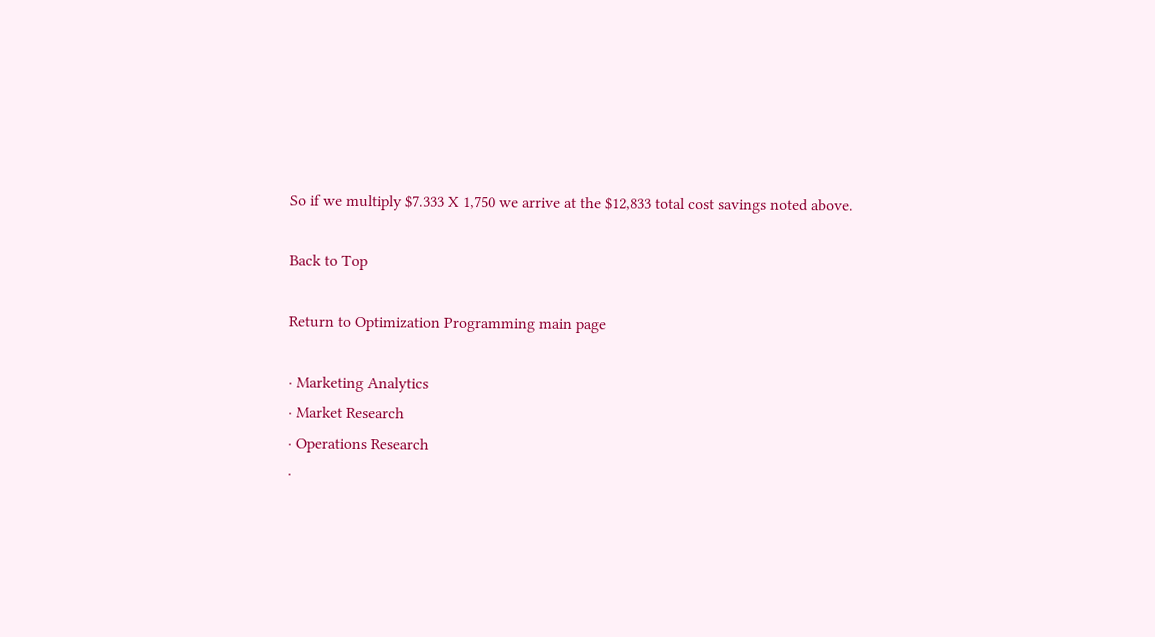So if we multiply $7.333 X 1,750 we arrive at the $12,833 total cost savings noted above.

Back to Top

Return to Optimization Programming main page

· Marketing Analytics
· Market Research
· Operations Research
·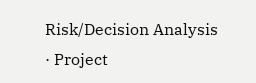Risk/Decision Analysis
· Project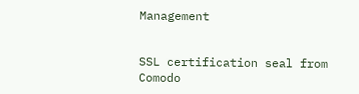Management


SSL certification seal from Comodo